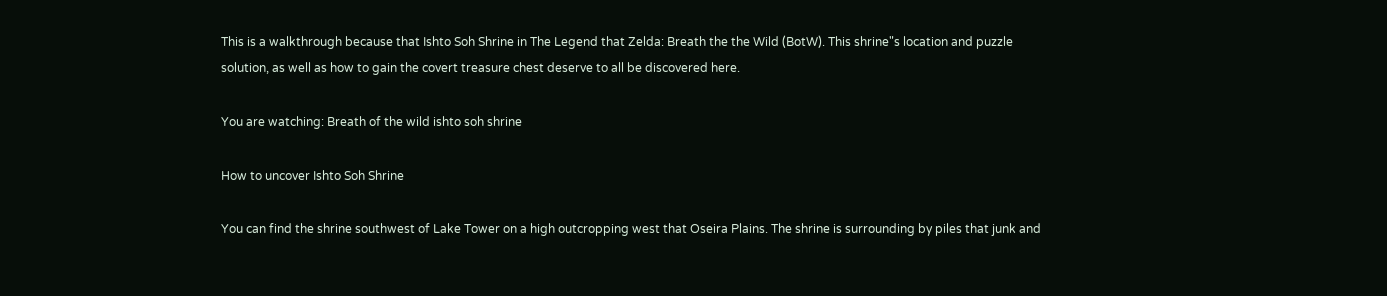This is a walkthrough because that Ishto Soh Shrine in The Legend that Zelda: Breath the the Wild (BotW). This shrine"s location and puzzle solution, as well as how to gain the covert treasure chest deserve to all be discovered here.

You are watching: Breath of the wild ishto soh shrine

How to uncover Ishto Soh Shrine

You can find the shrine southwest of Lake Tower on a high outcropping west that Oseira Plains. The shrine is surrounding by piles that junk and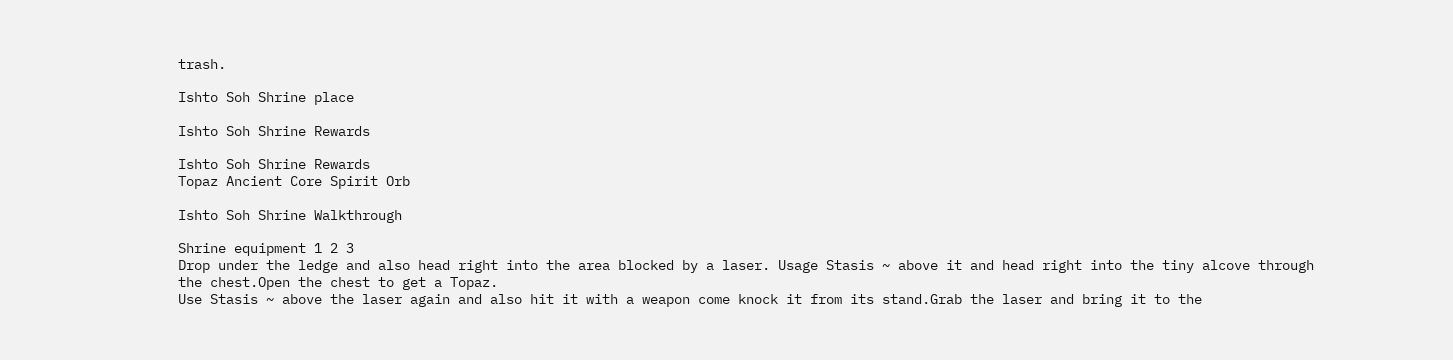trash.

Ishto Soh Shrine place

Ishto Soh Shrine Rewards

Ishto Soh Shrine Rewards
Topaz Ancient Core Spirit Orb

Ishto Soh Shrine Walkthrough

Shrine equipment 1 2 3
Drop under the ledge and also head right into the area blocked by a laser. Usage Stasis ~ above it and head right into the tiny alcove through the chest.Open the chest to get a Topaz.
Use Stasis ~ above the laser again and also hit it with a weapon come knock it from its stand.Grab the laser and bring it to the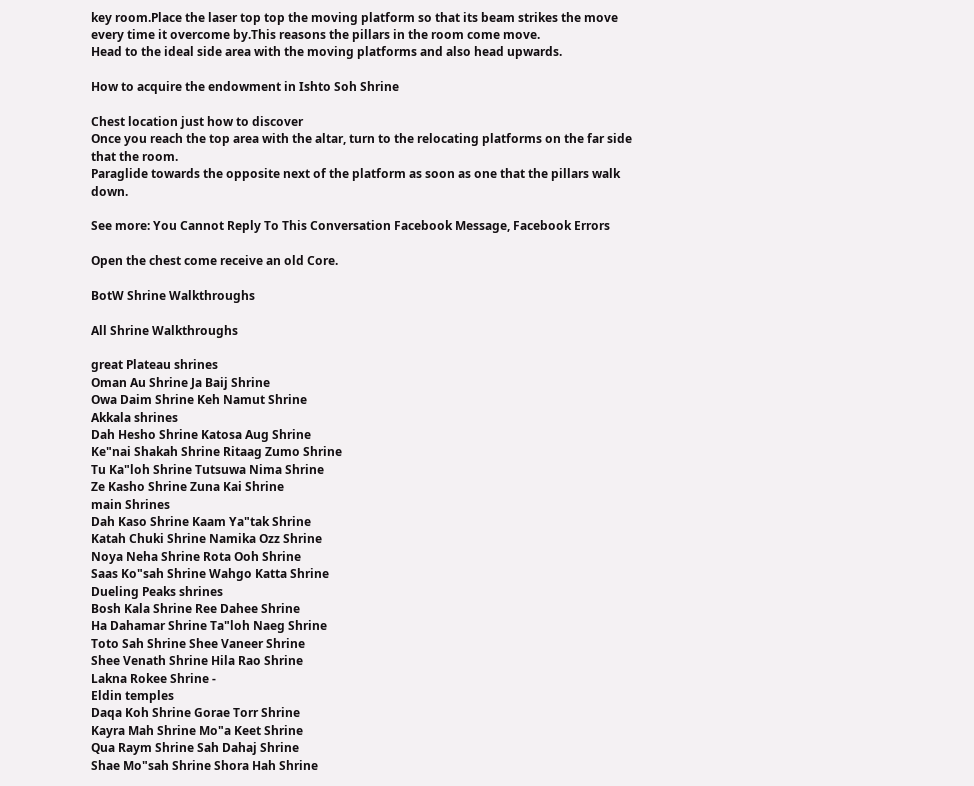key room.Place the laser top top the moving platform so that its beam strikes the move every time it overcome by.This reasons the pillars in the room come move.
Head to the ideal side area with the moving platforms and also head upwards.

How to acquire the endowment in Ishto Soh Shrine

Chest location just how to discover
Once you reach the top area with the altar, turn to the relocating platforms on the far side that the room.
Paraglide towards the opposite next of the platform as soon as one that the pillars walk down.

See more: You Cannot Reply To This Conversation Facebook Message, Facebook Errors

Open the chest come receive an old Core.

BotW Shrine Walkthroughs

All Shrine Walkthroughs

great Plateau shrines
Oman Au Shrine Ja Baij Shrine
Owa Daim Shrine Keh Namut Shrine
Akkala shrines
Dah Hesho Shrine Katosa Aug Shrine
Ke"nai Shakah Shrine Ritaag Zumo Shrine
Tu Ka"loh Shrine Tutsuwa Nima Shrine
Ze Kasho Shrine Zuna Kai Shrine
main Shrines
Dah Kaso Shrine Kaam Ya"tak Shrine
Katah Chuki Shrine Namika Ozz Shrine
Noya Neha Shrine Rota Ooh Shrine
Saas Ko"sah Shrine Wahgo Katta Shrine
Dueling Peaks shrines
Bosh Kala Shrine Ree Dahee Shrine
Ha Dahamar Shrine Ta"loh Naeg Shrine
Toto Sah Shrine Shee Vaneer Shrine
Shee Venath Shrine Hila Rao Shrine
Lakna Rokee Shrine -
Eldin temples
Daqa Koh Shrine Gorae Torr Shrine
Kayra Mah Shrine Mo"a Keet Shrine
Qua Raym Shrine Sah Dahaj Shrine
Shae Mo"sah Shrine Shora Hah Shrine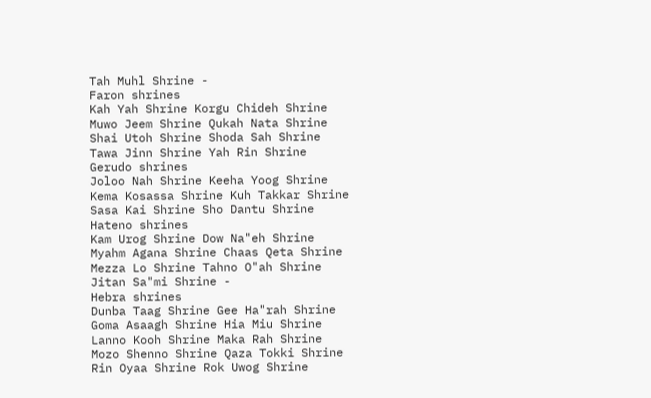Tah Muhl Shrine -
Faron shrines
Kah Yah Shrine Korgu Chideh Shrine
Muwo Jeem Shrine Qukah Nata Shrine
Shai Utoh Shrine Shoda Sah Shrine
Tawa Jinn Shrine Yah Rin Shrine
Gerudo shrines
Joloo Nah Shrine Keeha Yoog Shrine
Kema Kosassa Shrine Kuh Takkar Shrine
Sasa Kai Shrine Sho Dantu Shrine
Hateno shrines
Kam Urog Shrine Dow Na"eh Shrine
Myahm Agana Shrine Chaas Qeta Shrine
Mezza Lo Shrine Tahno O"ah Shrine
Jitan Sa"mi Shrine -
Hebra shrines
Dunba Taag Shrine Gee Ha"rah Shrine
Goma Asaagh Shrine Hia Miu Shrine
Lanno Kooh Shrine Maka Rah Shrine
Mozo Shenno Shrine Qaza Tokki Shrine
Rin Oyaa Shrine Rok Uwog Shrine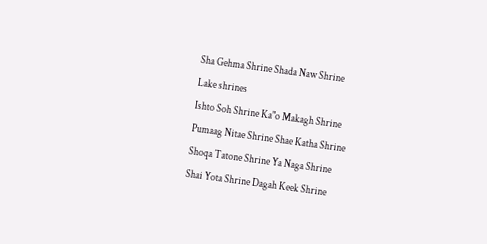Sha Gehma Shrine Shada Naw Shrine
Lake shrines
Ishto Soh Shrine Ka"o Makagh Shrine
Pumaag Nitae Shrine Shae Katha Shrine
Shoqa Tatone Shrine Ya Naga Shrine
Shai Yota Shrine Dagah Keek Shrine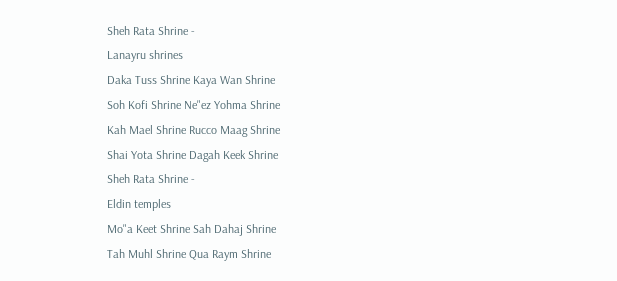Sheh Rata Shrine -
Lanayru shrines
Daka Tuss Shrine Kaya Wan Shrine
Soh Kofi Shrine Ne"ez Yohma Shrine
Kah Mael Shrine Rucco Maag Shrine
Shai Yota Shrine Dagah Keek Shrine
Sheh Rata Shrine -
Eldin temples
Mo"a Keet Shrine Sah Dahaj Shrine
Tah Muhl Shrine Qua Raym Shrine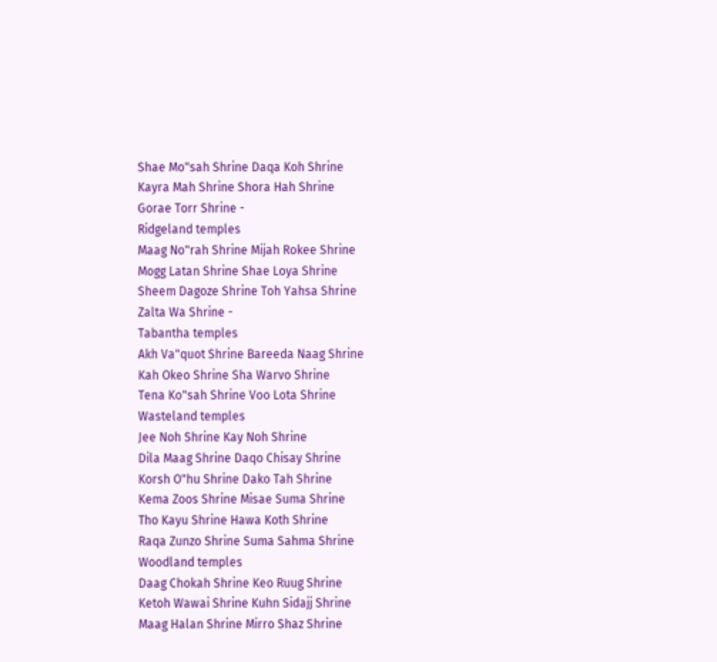Shae Mo"sah Shrine Daqa Koh Shrine
Kayra Mah Shrine Shora Hah Shrine
Gorae Torr Shrine -
Ridgeland temples
Maag No"rah Shrine Mijah Rokee Shrine
Mogg Latan Shrine Shae Loya Shrine
Sheem Dagoze Shrine Toh Yahsa Shrine
Zalta Wa Shrine -
Tabantha temples
Akh Va"quot Shrine Bareeda Naag Shrine
Kah Okeo Shrine Sha Warvo Shrine
Tena Ko"sah Shrine Voo Lota Shrine
Wasteland temples
Jee Noh Shrine Kay Noh Shrine
Dila Maag Shrine Daqo Chisay Shrine
Korsh O"hu Shrine Dako Tah Shrine
Kema Zoos Shrine Misae Suma Shrine
Tho Kayu Shrine Hawa Koth Shrine
Raqa Zunzo Shrine Suma Sahma Shrine
Woodland temples
Daag Chokah Shrine Keo Ruug Shrine
Ketoh Wawai Shrine Kuhn Sidajj Shrine
Maag Halan Shrine Mirro Shaz Shrine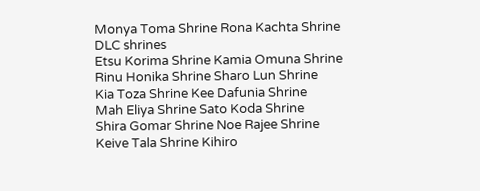Monya Toma Shrine Rona Kachta Shrine
DLC shrines
Etsu Korima Shrine Kamia Omuna Shrine
Rinu Honika Shrine Sharo Lun Shrine
Kia Toza Shrine Kee Dafunia Shrine
Mah Eliya Shrine Sato Koda Shrine
Shira Gomar Shrine Noe Rajee Shrine
Keive Tala Shrine Kihiro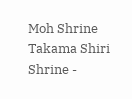Moh Shrine
Takama Shiri Shrine -